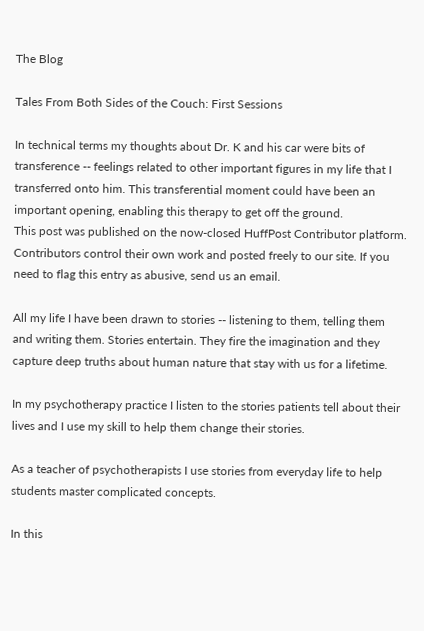The Blog

Tales From Both Sides of the Couch: First Sessions

In technical terms my thoughts about Dr. K and his car were bits of transference -- feelings related to other important figures in my life that I transferred onto him. This transferential moment could have been an important opening, enabling this therapy to get off the ground.
This post was published on the now-closed HuffPost Contributor platform. Contributors control their own work and posted freely to our site. If you need to flag this entry as abusive, send us an email.

All my life I have been drawn to stories -- listening to them, telling them and writing them. Stories entertain. They fire the imagination and they capture deep truths about human nature that stay with us for a lifetime.

In my psychotherapy practice I listen to the stories patients tell about their lives and I use my skill to help them change their stories.

As a teacher of psychotherapists I use stories from everyday life to help students master complicated concepts.

In this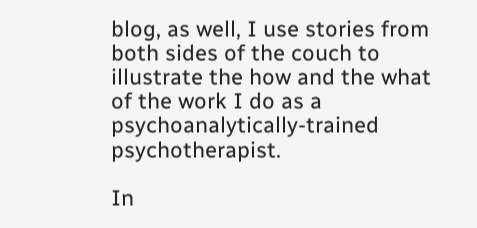blog, as well, I use stories from both sides of the couch to illustrate the how and the what of the work I do as a psychoanalytically-trained psychotherapist.

In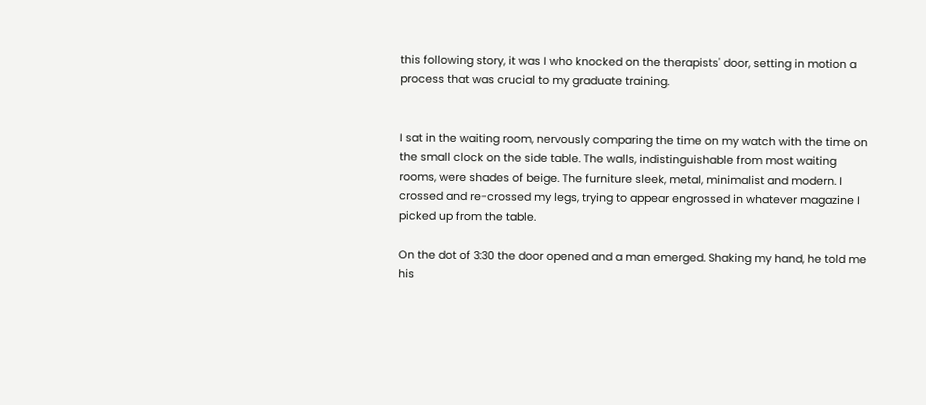this following story, it was I who knocked on the therapists' door, setting in motion a process that was crucial to my graduate training.


I sat in the waiting room, nervously comparing the time on my watch with the time on the small clock on the side table. The walls, indistinguishable from most waiting rooms, were shades of beige. The furniture sleek, metal, minimalist and modern. I crossed and re-crossed my legs, trying to appear engrossed in whatever magazine I picked up from the table.

On the dot of 3:30 the door opened and a man emerged. Shaking my hand, he told me his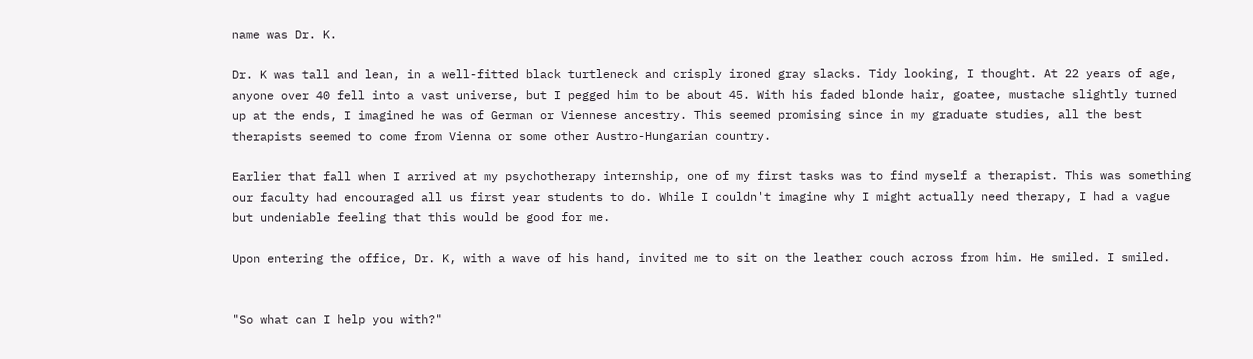name was Dr. K.

Dr. K was tall and lean, in a well-fitted black turtleneck and crisply ironed gray slacks. Tidy looking, I thought. At 22 years of age, anyone over 40 fell into a vast universe, but I pegged him to be about 45. With his faded blonde hair, goatee, mustache slightly turned up at the ends, I imagined he was of German or Viennese ancestry. This seemed promising since in my graduate studies, all the best therapists seemed to come from Vienna or some other Austro-Hungarian country.

Earlier that fall when I arrived at my psychotherapy internship, one of my first tasks was to find myself a therapist. This was something our faculty had encouraged all us first year students to do. While I couldn't imagine why I might actually need therapy, I had a vague but undeniable feeling that this would be good for me.

Upon entering the office, Dr. K, with a wave of his hand, invited me to sit on the leather couch across from him. He smiled. I smiled.


"So what can I help you with?"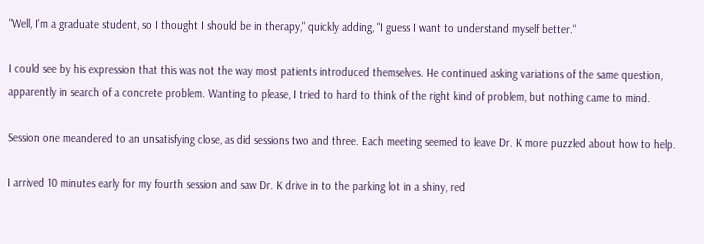"Well, I'm a graduate student, so I thought I should be in therapy," quickly adding, "I guess I want to understand myself better."

I could see by his expression that this was not the way most patients introduced themselves. He continued asking variations of the same question, apparently in search of a concrete problem. Wanting to please, I tried to hard to think of the right kind of problem, but nothing came to mind.

Session one meandered to an unsatisfying close, as did sessions two and three. Each meeting seemed to leave Dr. K more puzzled about how to help.

I arrived 10 minutes early for my fourth session and saw Dr. K drive in to the parking lot in a shiny, red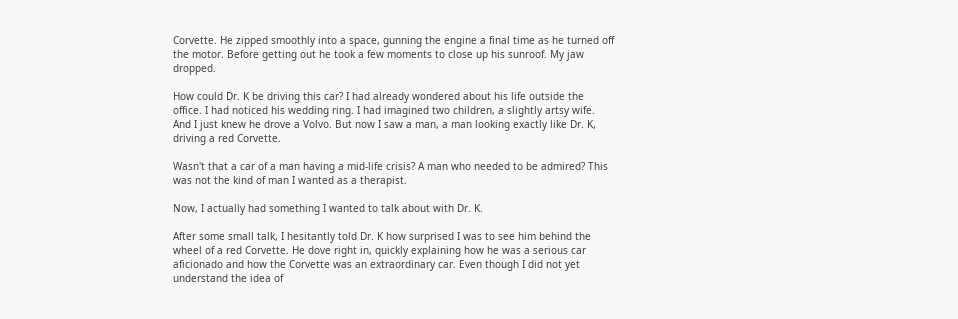Corvette. He zipped smoothly into a space, gunning the engine a final time as he turned off the motor. Before getting out he took a few moments to close up his sunroof. My jaw dropped.

How could Dr. K be driving this car? I had already wondered about his life outside the office. I had noticed his wedding ring. I had imagined two children, a slightly artsy wife. And I just knew he drove a Volvo. But now I saw a man, a man looking exactly like Dr. K, driving a red Corvette.

Wasn't that a car of a man having a mid-life crisis? A man who needed to be admired? This was not the kind of man I wanted as a therapist.

Now, I actually had something I wanted to talk about with Dr. K.

After some small talk, I hesitantly told Dr. K how surprised I was to see him behind the wheel of a red Corvette. He dove right in, quickly explaining how he was a serious car aficionado and how the Corvette was an extraordinary car. Even though I did not yet understand the idea of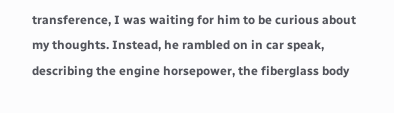transference, I was waiting for him to be curious about my thoughts. Instead, he rambled on in car speak, describing the engine horsepower, the fiberglass body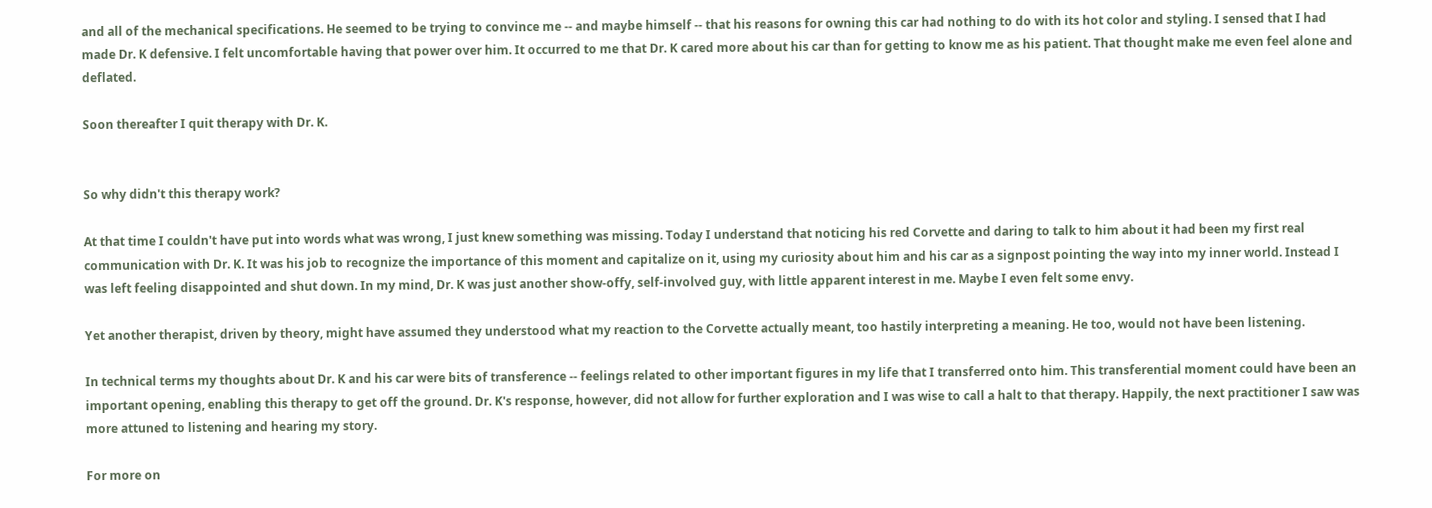and all of the mechanical specifications. He seemed to be trying to convince me -- and maybe himself -- that his reasons for owning this car had nothing to do with its hot color and styling. I sensed that I had made Dr. K defensive. I felt uncomfortable having that power over him. It occurred to me that Dr. K cared more about his car than for getting to know me as his patient. That thought make me even feel alone and deflated.

Soon thereafter I quit therapy with Dr. K.


So why didn't this therapy work?

At that time I couldn't have put into words what was wrong, I just knew something was missing. Today I understand that noticing his red Corvette and daring to talk to him about it had been my first real communication with Dr. K. It was his job to recognize the importance of this moment and capitalize on it, using my curiosity about him and his car as a signpost pointing the way into my inner world. Instead I was left feeling disappointed and shut down. In my mind, Dr. K was just another show-offy, self-involved guy, with little apparent interest in me. Maybe I even felt some envy.

Yet another therapist, driven by theory, might have assumed they understood what my reaction to the Corvette actually meant, too hastily interpreting a meaning. He too, would not have been listening.

In technical terms my thoughts about Dr. K and his car were bits of transference -- feelings related to other important figures in my life that I transferred onto him. This transferential moment could have been an important opening, enabling this therapy to get off the ground. Dr. K's response, however, did not allow for further exploration and I was wise to call a halt to that therapy. Happily, the next practitioner I saw was more attuned to listening and hearing my story.

For more on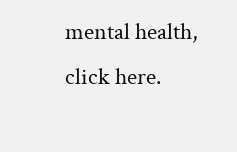mental health, click here.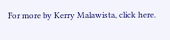For more by Kerry Malawista, click here.